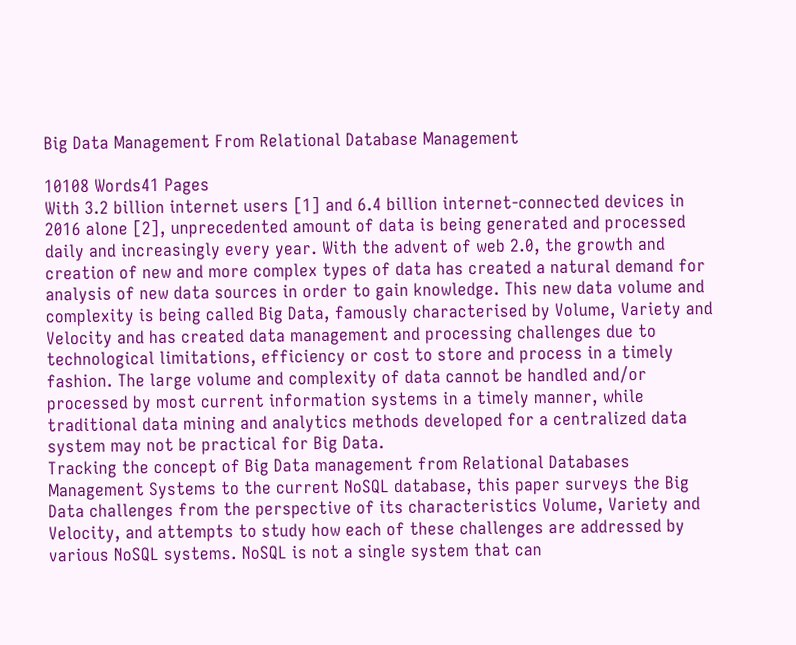Big Data Management From Relational Database Management

10108 Words41 Pages
With 3.2 billion internet users [1] and 6.4 billion internet-connected devices in 2016 alone [2], unprecedented amount of data is being generated and processed daily and increasingly every year. With the advent of web 2.0, the growth and creation of new and more complex types of data has created a natural demand for analysis of new data sources in order to gain knowledge. This new data volume and complexity is being called Big Data, famously characterised by Volume, Variety and Velocity and has created data management and processing challenges due to technological limitations, efficiency or cost to store and process in a timely fashion. The large volume and complexity of data cannot be handled and/or processed by most current information systems in a timely manner, while traditional data mining and analytics methods developed for a centralized data system may not be practical for Big Data.
Tracking the concept of Big Data management from Relational Databases Management Systems to the current NoSQL database, this paper surveys the Big Data challenges from the perspective of its characteristics Volume, Variety and Velocity, and attempts to study how each of these challenges are addressed by various NoSQL systems. NoSQL is not a single system that can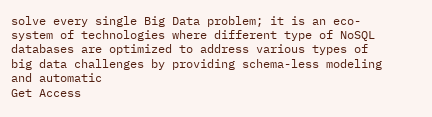solve every single Big Data problem; it is an eco-system of technologies where different type of NoSQL databases are optimized to address various types of big data challenges by providing schema-less modeling and automatic
Get Access